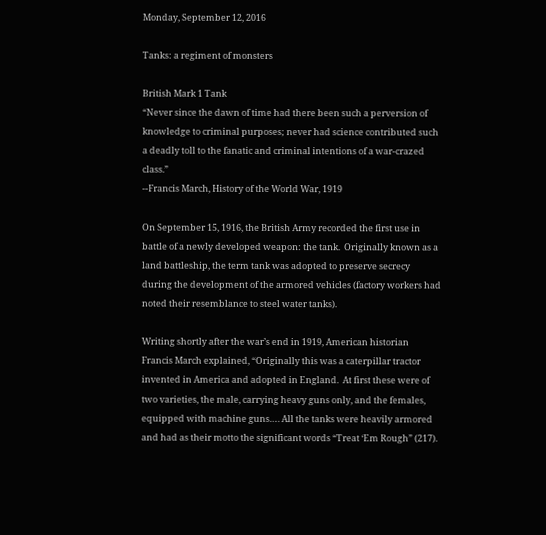Monday, September 12, 2016

Tanks: a regiment of monsters

British Mark 1 Tank
“Never since the dawn of time had there been such a perversion of knowledge to criminal purposes; never had science contributed such a deadly toll to the fanatic and criminal intentions of a war-crazed class.”
--Francis March, History of the World War, 1919

On September 15, 1916, the British Army recorded the first use in battle of a newly developed weapon: the tank.  Originally known as a land battleship, the term tank was adopted to preserve secrecy during the development of the armored vehicles (factory workers had noted their resemblance to steel water tanks).

Writing shortly after the war’s end in 1919, American historian Francis March explained, “Originally this was a caterpillar tractor invented in America and adopted in England.  At first these were of two varieties, the male, carrying heavy guns only, and the females, equipped with machine guns…. All the tanks were heavily armored and had as their motto the significant words “Treat ‘Em Rough” (217).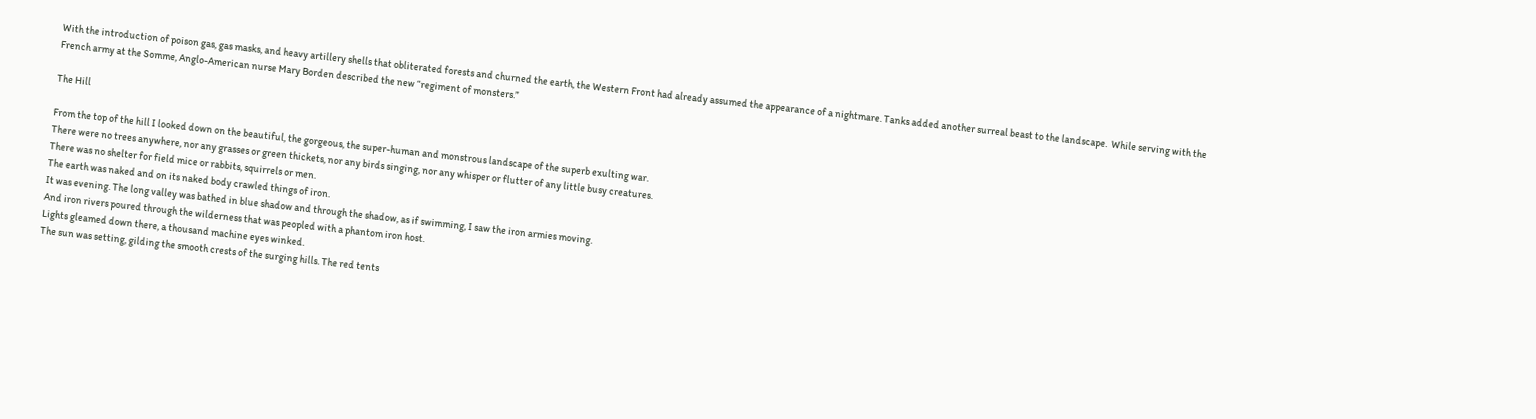With the introduction of poison gas, gas masks, and heavy artillery shells that obliterated forests and churned the earth, the Western Front had already assumed the appearance of a nightmare. Tanks added another surreal beast to the landscape.  While serving with the French army at the Somme, Anglo-American nurse Mary Borden described the new “regiment of monsters.”

The Hill

From the top of the hill I looked down on the beautiful, the gorgeous, the super-human and monstrous landscape of the superb exulting war.
There were no trees anywhere, nor any grasses or green thickets, nor any birds singing, nor any whisper or flutter of any little busy creatures.
There was no shelter for field mice or rabbits, squirrels or men.
The earth was naked and on its naked body crawled things of iron.
It was evening. The long valley was bathed in blue shadow and through the shadow, as if swimming, I saw the iron armies moving.
And iron rivers poured through the wilderness that was peopled with a phantom iron host.
Lights gleamed down there, a thousand machine eyes winked.
The sun was setting, gilding the smooth crests of the surging hills. The red tents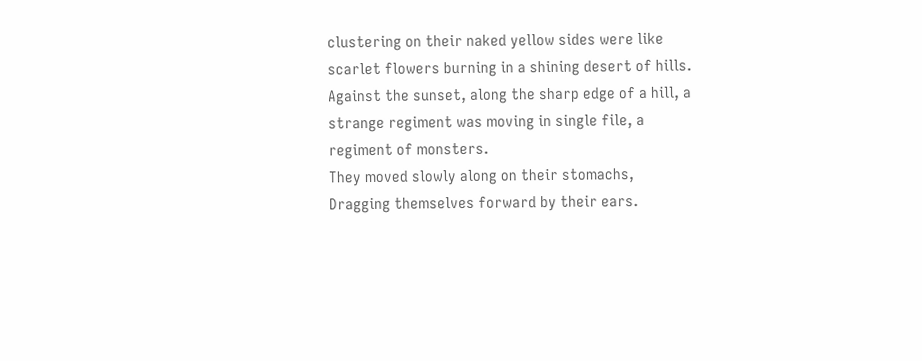clustering on their naked yellow sides were like scarlet flowers burning in a shining desert of hills.
Against the sunset, along the sharp edge of a hill, a strange regiment was moving in single file, a regiment of monsters.
They moved slowly along on their stomachs,
Dragging themselves forward by their ears.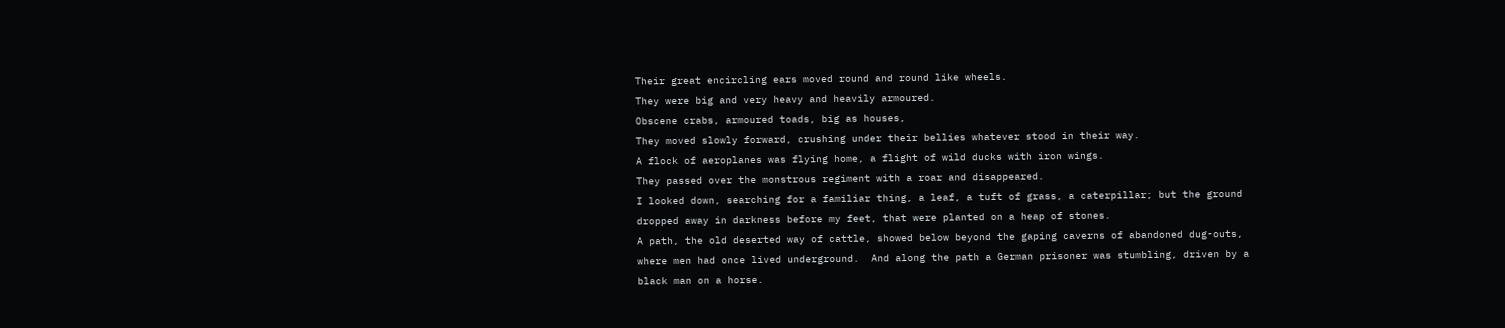Their great encircling ears moved round and round like wheels.
They were big and very heavy and heavily armoured.
Obscene crabs, armoured toads, big as houses,
They moved slowly forward, crushing under their bellies whatever stood in their way.
A flock of aeroplanes was flying home, a flight of wild ducks with iron wings.
They passed over the monstrous regiment with a roar and disappeared.
I looked down, searching for a familiar thing, a leaf, a tuft of grass, a caterpillar; but the ground dropped away in darkness before my feet, that were planted on a heap of stones.
A path, the old deserted way of cattle, showed below beyond the gaping caverns of abandoned dug-outs, where men had once lived underground.  And along the path a German prisoner was stumbling, driven by a black man on a horse.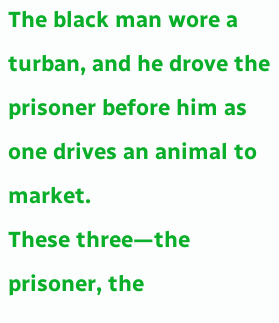The black man wore a turban, and he drove the prisoner before him as one drives an animal to market.
These three—the prisoner, the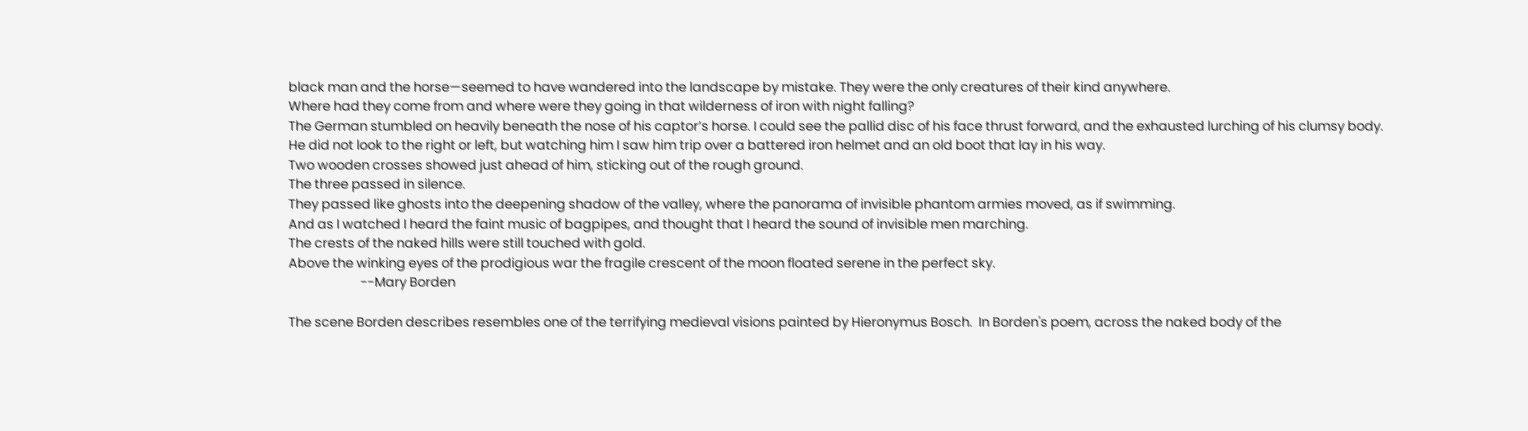black man and the horse—seemed to have wandered into the landscape by mistake. They were the only creatures of their kind anywhere.
Where had they come from and where were they going in that wilderness of iron with night falling?
The German stumbled on heavily beneath the nose of his captor’s horse. I could see the pallid disc of his face thrust forward, and the exhausted lurching of his clumsy body.
He did not look to the right or left, but watching him I saw him trip over a battered iron helmet and an old boot that lay in his way.
Two wooden crosses showed just ahead of him, sticking out of the rough ground.
The three passed in silence.
They passed like ghosts into the deepening shadow of the valley, where the panorama of invisible phantom armies moved, as if swimming.
And as I watched I heard the faint music of bagpipes, and thought that I heard the sound of invisible men marching.
The crests of the naked hills were still touched with gold.
Above the winking eyes of the prodigious war the fragile crescent of the moon floated serene in the perfect sky.
                        --Mary Borden

The scene Borden describes resembles one of the terrifying medieval visions painted by Hieronymus Bosch.  In Borden's poem, across the naked body of the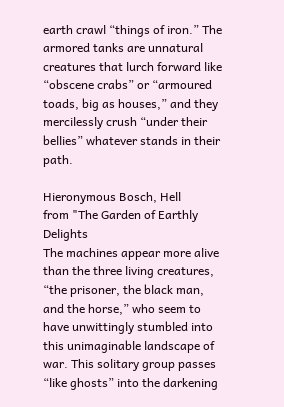earth crawl “things of iron.” The armored tanks are unnatural creatures that lurch forward like “obscene crabs” or “armoured toads, big as houses,” and they mercilessly crush “under their bellies” whatever stands in their path.

Hieronymous Bosch, Hell
from "The Garden of Earthly Delights
The machines appear more alive than the three living creatures, “the prisoner, the black man, and the horse,” who seem to have unwittingly stumbled into this unimaginable landscape of war. This solitary group passes “like ghosts” into the darkening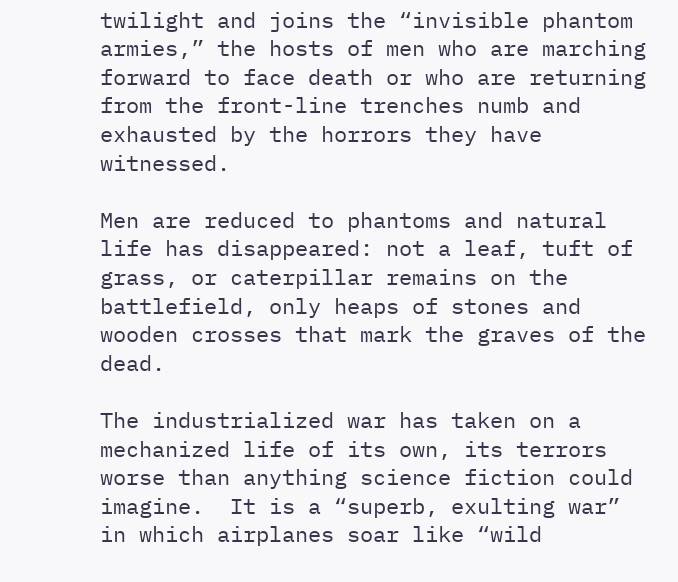twilight and joins the “invisible phantom armies,” the hosts of men who are marching forward to face death or who are returning from the front-line trenches numb and exhausted by the horrors they have witnessed.

Men are reduced to phantoms and natural life has disappeared: not a leaf, tuft of grass, or caterpillar remains on the battlefield, only heaps of stones and wooden crosses that mark the graves of the dead.

The industrialized war has taken on a mechanized life of its own, its terrors worse than anything science fiction could imagine.  It is a “superb, exulting war” in which airplanes soar like “wild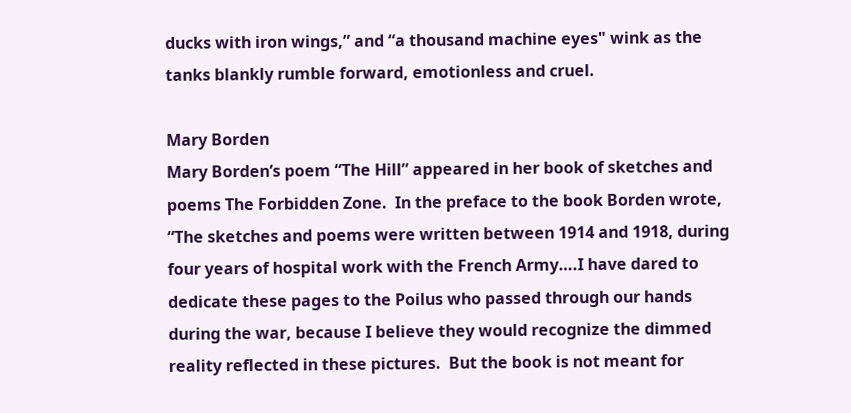ducks with iron wings,” and “a thousand machine eyes" wink as the tanks blankly rumble forward, emotionless and cruel.

Mary Borden
Mary Borden’s poem “The Hill” appeared in her book of sketches and poems The Forbidden Zone.  In the preface to the book Borden wrote, “The sketches and poems were written between 1914 and 1918, during four years of hospital work with the French Army….I have dared to dedicate these pages to the Poilus who passed through our hands during the war, because I believe they would recognize the dimmed reality reflected in these pictures.  But the book is not meant for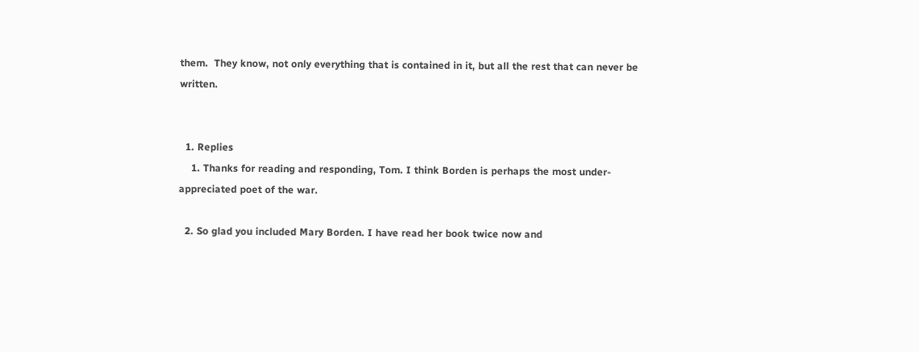them.  They know, not only everything that is contained in it, but all the rest that can never be written.


  1. Replies
    1. Thanks for reading and responding, Tom. I think Borden is perhaps the most under-appreciated poet of the war.

  2. So glad you included Mary Borden. I have read her book twice now and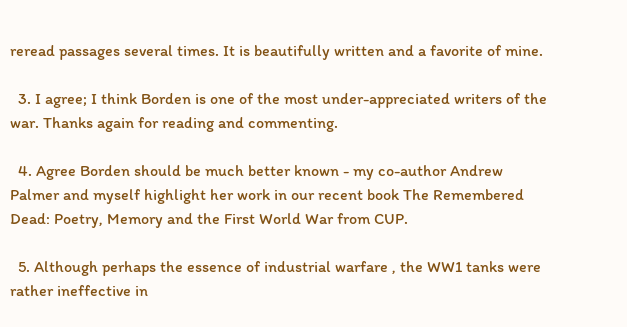reread passages several times. It is beautifully written and a favorite of mine.

  3. I agree; I think Borden is one of the most under-appreciated writers of the war. Thanks again for reading and commenting.

  4. Agree Borden should be much better known - my co-author Andrew Palmer and myself highlight her work in our recent book The Remembered Dead: Poetry, Memory and the First World War from CUP.

  5. Although perhaps the essence of industrial warfare , the WW1 tanks were rather ineffective in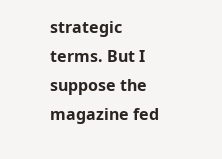strategic terms. But I suppose the magazine fed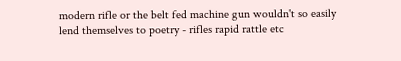modern rifle or the belt fed machine gun wouldn't so easily lend themselves to poetry - rifles rapid rattle etc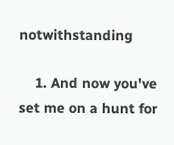notwithstanding

    1. And now you've set me on a hunt for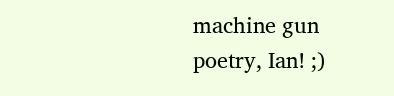machine gun poetry, Ian! ;)